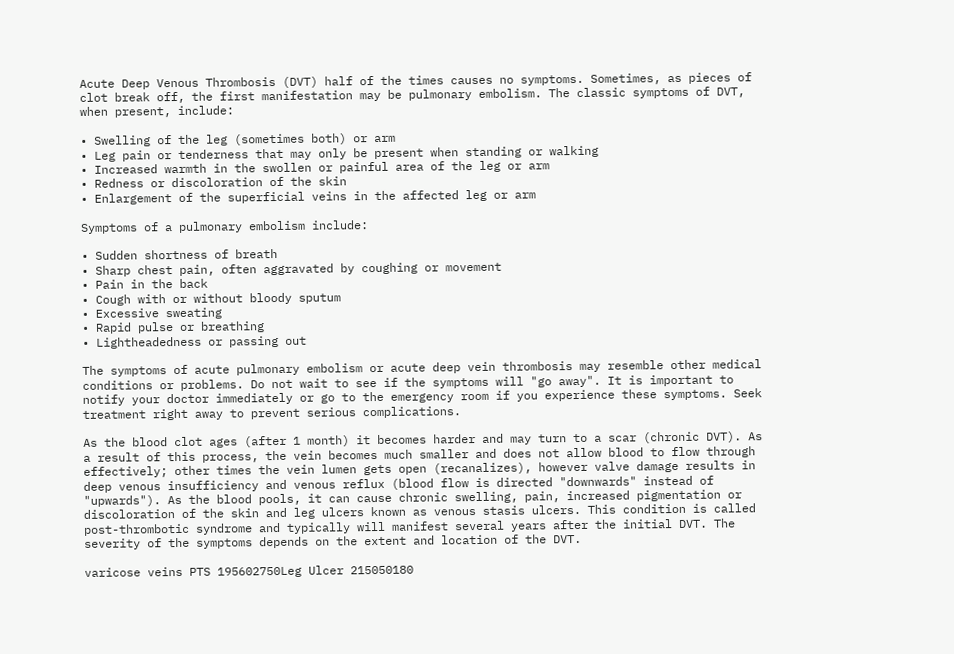Acute Deep Venous Thrombosis (DVT) half of the times causes no symptoms. Sometimes, as pieces of clot break off, the first manifestation may be pulmonary embolism. The classic symptoms of DVT, when present, include:

• Swelling of the leg (sometimes both) or arm
• Leg pain or tenderness that may only be present when standing or walking
• Increased warmth in the swollen or painful area of the leg or arm
• Redness or discoloration of the skin
• Enlargement of the superficial veins in the affected leg or arm

Symptoms of a pulmonary embolism include:

• Sudden shortness of breath
• Sharp chest pain, often aggravated by coughing or movement
• Pain in the back
• Cough with or without bloody sputum
• Excessive sweating
• Rapid pulse or breathing
• Lightheadedness or passing out

The symptoms of acute pulmonary embolism or acute deep vein thrombosis may resemble other medical conditions or problems. Do not wait to see if the symptoms will "go away". It is important to notify your doctor immediately or go to the emergency room if you experience these symptoms. Seek treatment right away to prevent serious complications.

As the blood clot ages (after 1 month) it becomes harder and may turn to a scar (chronic DVT). As a result of this process, the vein becomes much smaller and does not allow blood to flow through effectively; other times the vein lumen gets open (recanalizes), however valve damage results in deep venous insufficiency and venous reflux (blood flow is directed "downwards" instead of "upwards"). As the blood pools, it can cause chronic swelling, pain, increased pigmentation or discoloration of the skin and leg ulcers known as venous stasis ulcers. This condition is called post-thrombotic syndrome and typically will manifest several years after the initial DVT. The severity of the symptoms depends on the extent and location of the DVT.

varicose veins PTS 195602750Leg Ulcer 215050180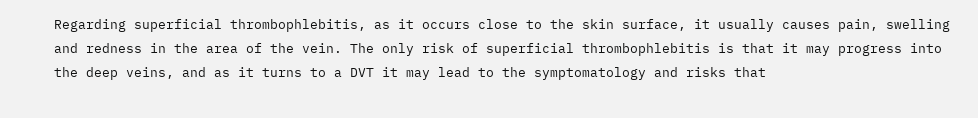Regarding superficial thrombophlebitis, as it occurs close to the skin surface, it usually causes pain, swelling and redness in the area of the vein. The only risk of superficial thrombophlebitis is that it may progress into the deep veins, and as it turns to a DVT it may lead to the symptomatology and risks that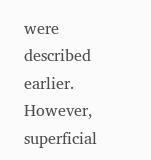were described earlier. However, superficial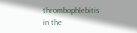thrombophlebitis in the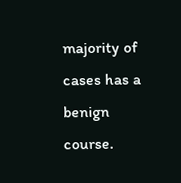majority of cases has a benign course.